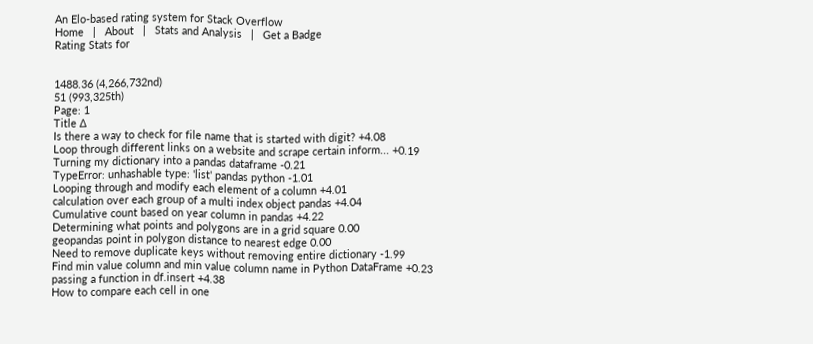An Elo-based rating system for Stack Overflow
Home   |   About   |   Stats and Analysis   |   Get a Badge
Rating Stats for


1488.36 (4,266,732nd)
51 (993,325th)
Page: 1
Title Δ
Is there a way to check for file name that is started with digit? +4.08
Loop through different links on a website and scrape certain inform... +0.19
Turning my dictionary into a pandas dataframe -0.21
TypeError: unhashable type: 'list' pandas python -1.01
Looping through and modify each element of a column +4.01
calculation over each group of a multi index object pandas +4.04
Cumulative count based on year column in pandas +4.22
Determining what points and polygons are in a grid square 0.00
geopandas point in polygon distance to nearest edge 0.00
Need to remove duplicate keys without removing entire dictionary -1.99
Find min value column and min value column name in Python DataFrame +0.23
passing a function in df.insert +4.38
How to compare each cell in one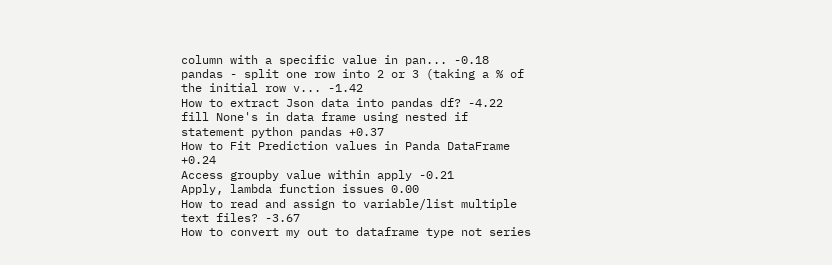column with a specific value in pan... -0.18
pandas - split one row into 2 or 3 (taking a % of the initial row v... -1.42
How to extract Json data into pandas df? -4.22
fill None's in data frame using nested if statement python pandas +0.37
How to Fit Prediction values in Panda DataFrame +0.24
Access groupby value within apply -0.21
Apply, lambda function issues 0.00
How to read and assign to variable/list multiple text files? -3.67
How to convert my out to dataframe type not series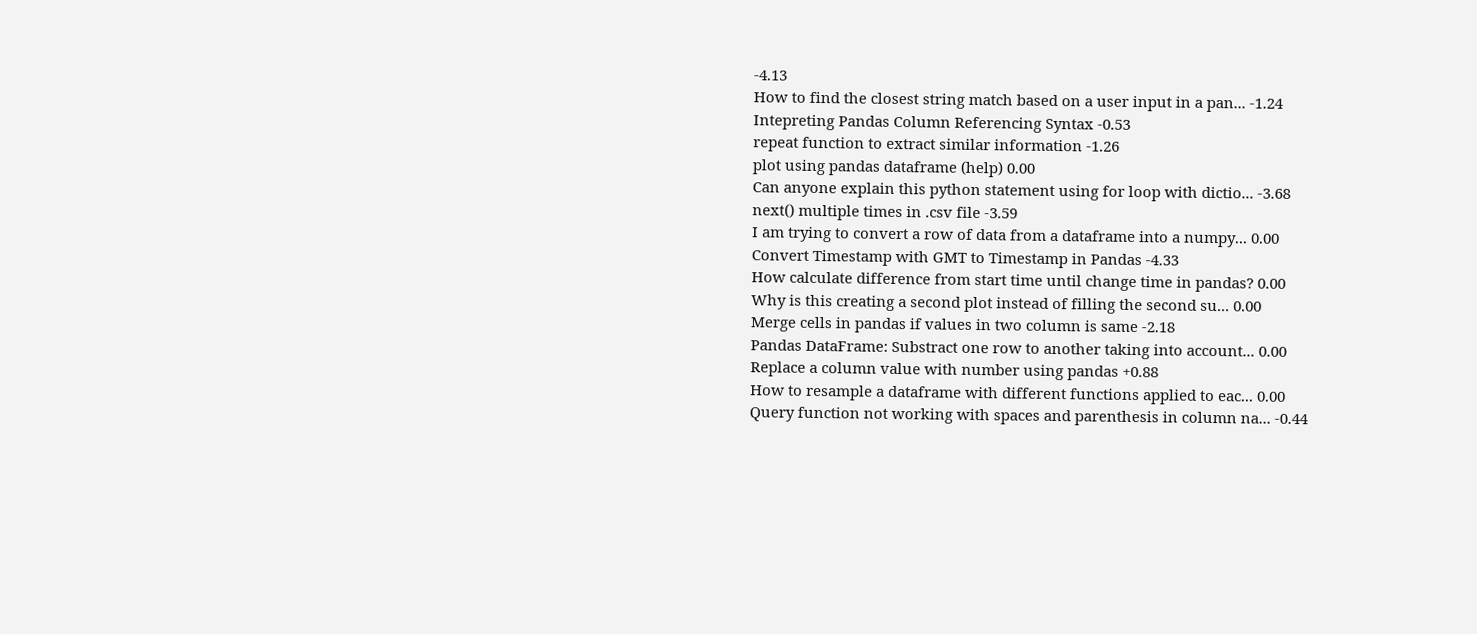-4.13
How to find the closest string match based on a user input in a pan... -1.24
Intepreting Pandas Column Referencing Syntax -0.53
repeat function to extract similar information -1.26
plot using pandas dataframe (help) 0.00
Can anyone explain this python statement using for loop with dictio... -3.68
next() multiple times in .csv file -3.59
I am trying to convert a row of data from a dataframe into a numpy... 0.00
Convert Timestamp with GMT to Timestamp in Pandas -4.33
How calculate difference from start time until change time in pandas? 0.00
Why is this creating a second plot instead of filling the second su... 0.00
Merge cells in pandas if values in two column is same -2.18
Pandas DataFrame: Substract one row to another taking into account... 0.00
Replace a column value with number using pandas +0.88
How to resample a dataframe with different functions applied to eac... 0.00
Query function not working with spaces and parenthesis in column na... -0.44